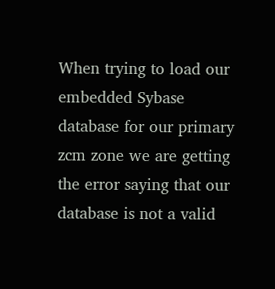When trying to load our embedded Sybase database for our primary zcm zone we are getting the error saying that our database is not a valid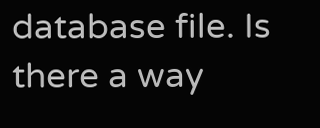database file. Is there a way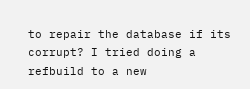to repair the database if its corrupt? I tried doing a refbuild to a new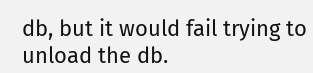db, but it would fail trying to unload the db.